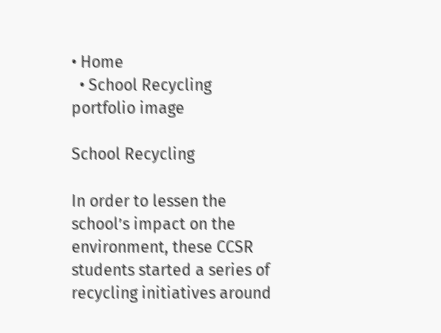• Home
  • School Recycling
portfolio image

School Recycling

In order to lessen the school’s impact on the environment, these CCSR students started a series of recycling initiatives around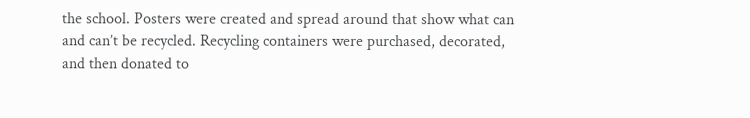the school. Posters were created and spread around that show what can and can’t be recycled. Recycling containers were purchased, decorated, and then donated to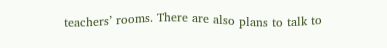teachers’ rooms. There are also plans to talk to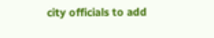city officials to add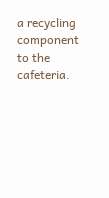a recycling component to the cafeteria.